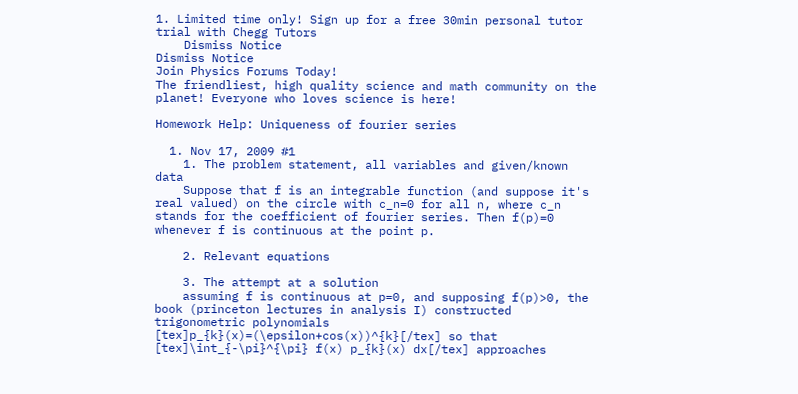1. Limited time only! Sign up for a free 30min personal tutor trial with Chegg Tutors
    Dismiss Notice
Dismiss Notice
Join Physics Forums Today!
The friendliest, high quality science and math community on the planet! Everyone who loves science is here!

Homework Help: Uniqueness of fourier series

  1. Nov 17, 2009 #1
    1. The problem statement, all variables and given/known data
    Suppose that f is an integrable function (and suppose it's real valued) on the circle with c_n=0 for all n, where c_n stands for the coefficient of fourier series. Then f(p)=0 whenever f is continuous at the point p.

    2. Relevant equations

    3. The attempt at a solution
    assuming f is continuous at p=0, and supposing f(p)>0, the book (princeton lectures in analysis I) constructed trigonometric polynomials [tex]p_{k}(x)=(\epsilon+cos(x))^{k}[/tex] so that [tex]\int_{-\pi}^{\pi} f(x) p_{k}(x) dx[/tex] approaches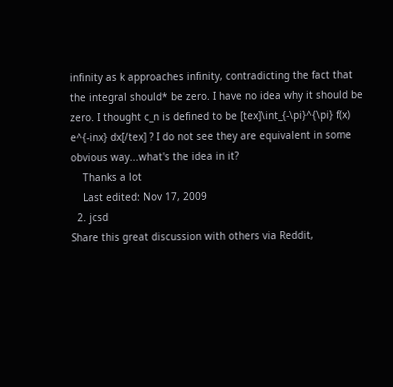infinity as k approaches infinity, contradicting the fact that the integral should* be zero. I have no idea why it should be zero. I thought c_n is defined to be [tex]\int_{-\pi}^{\pi} f(x) e^{-inx} dx[/tex] ? I do not see they are equivalent in some obvious way...what's the idea in it?
    Thanks a lot
    Last edited: Nov 17, 2009
  2. jcsd
Share this great discussion with others via Reddit,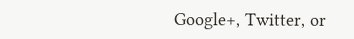Google+, Twitter, or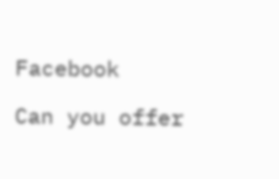Facebook

Can you offer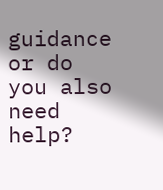guidance or do you also need help?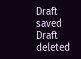Draft saved Draft deleted